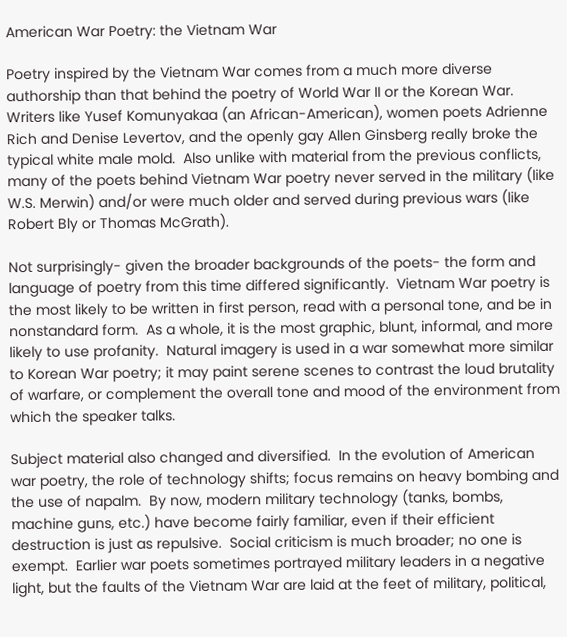American War Poetry: the Vietnam War

Poetry inspired by the Vietnam War comes from a much more diverse authorship than that behind the poetry of World War II or the Korean War.  Writers like Yusef Komunyakaa (an African-American), women poets Adrienne Rich and Denise Levertov, and the openly gay Allen Ginsberg really broke the typical white male mold.  Also unlike with material from the previous conflicts, many of the poets behind Vietnam War poetry never served in the military (like W.S. Merwin) and/or were much older and served during previous wars (like Robert Bly or Thomas McGrath).

Not surprisingly- given the broader backgrounds of the poets- the form and language of poetry from this time differed significantly.  Vietnam War poetry is the most likely to be written in first person, read with a personal tone, and be in nonstandard form.  As a whole, it is the most graphic, blunt, informal, and more likely to use profanity.  Natural imagery is used in a war somewhat more similar to Korean War poetry; it may paint serene scenes to contrast the loud brutality of warfare, or complement the overall tone and mood of the environment from which the speaker talks.

Subject material also changed and diversified.  In the evolution of American war poetry, the role of technology shifts; focus remains on heavy bombing and the use of napalm.  By now, modern military technology (tanks, bombs, machine guns, etc.) have become fairly familiar, even if their efficient destruction is just as repulsive.  Social criticism is much broader; no one is exempt.  Earlier war poets sometimes portrayed military leaders in a negative light, but the faults of the Vietnam War are laid at the feet of military, political,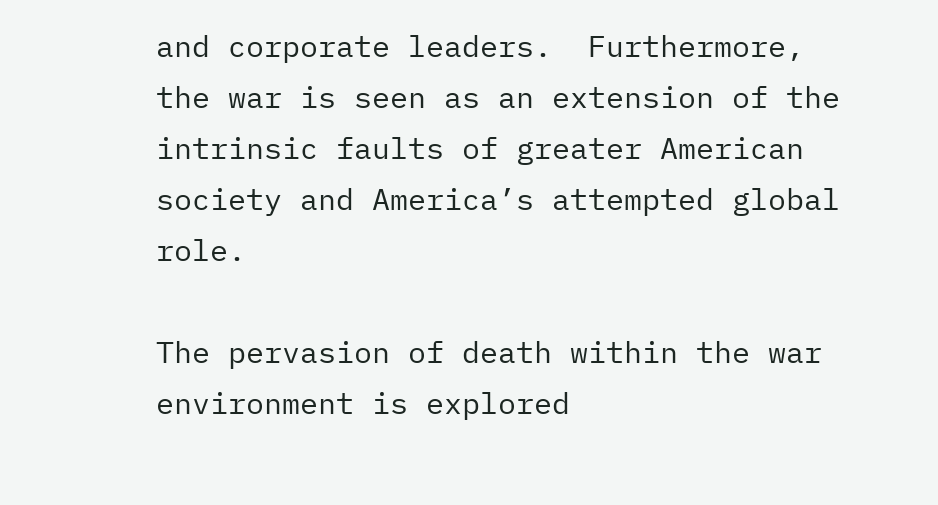and corporate leaders.  Furthermore, the war is seen as an extension of the intrinsic faults of greater American society and America’s attempted global role.

The pervasion of death within the war environment is explored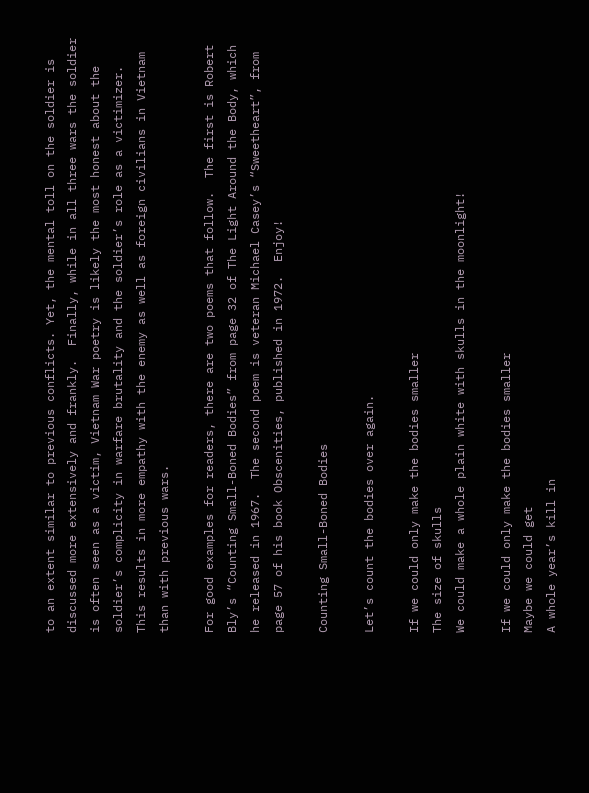to an extent similar to previous conflicts. Yet, the mental toll on the soldier is discussed more extensively and frankly.  Finally, while in all three wars the soldier is often seen as a victim, Vietnam War poetry is likely the most honest about the soldier’s complicity in warfare brutality and the soldier’s role as a victimizer.  This results in more empathy with the enemy as well as foreign civilians in Vietnam than with previous wars.

For good examples for readers, there are two poems that follow.  The first is Robert Bly’s “Counting Small-Boned Bodies” from page 32 of The Light Around the Body, which he released in 1967.  The second poem is veteran Michael Casey’s “Sweetheart”, from page 57 of his book Obscenities, published in 1972.  Enjoy!

Counting Small-Boned Bodies

Let’s count the bodies over again.

If we could only make the bodies smaller
The size of skulls
We could make a whole plain white with skulls in the moonlight!

If we could only make the bodies smaller
Maybe we could get
A whole year’s kill in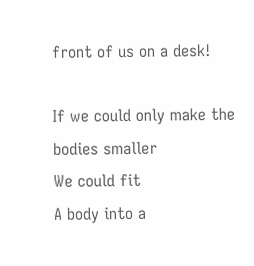front of us on a desk!

If we could only make the bodies smaller
We could fit
A body into a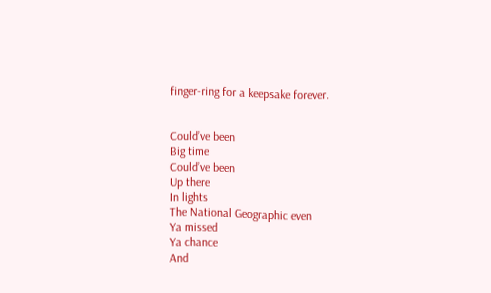finger-ring for a keepsake forever.


Could’ve been
Big time
Could’ve been
Up there
In lights
The National Geographic even
Ya missed
Ya chance
And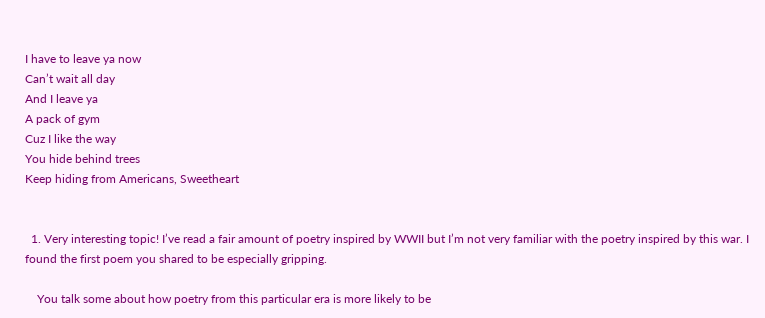I have to leave ya now
Can’t wait all day
And I leave ya
A pack of gym
Cuz I like the way
You hide behind trees
Keep hiding from Americans, Sweetheart


  1. Very interesting topic! I’ve read a fair amount of poetry inspired by WWII but I’m not very familiar with the poetry inspired by this war. I found the first poem you shared to be especially gripping.

    You talk some about how poetry from this particular era is more likely to be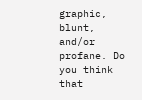graphic, blunt, and/or profane. Do you think that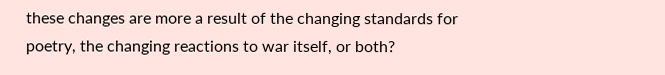these changes are more a result of the changing standards for poetry, the changing reactions to war itself, or both?